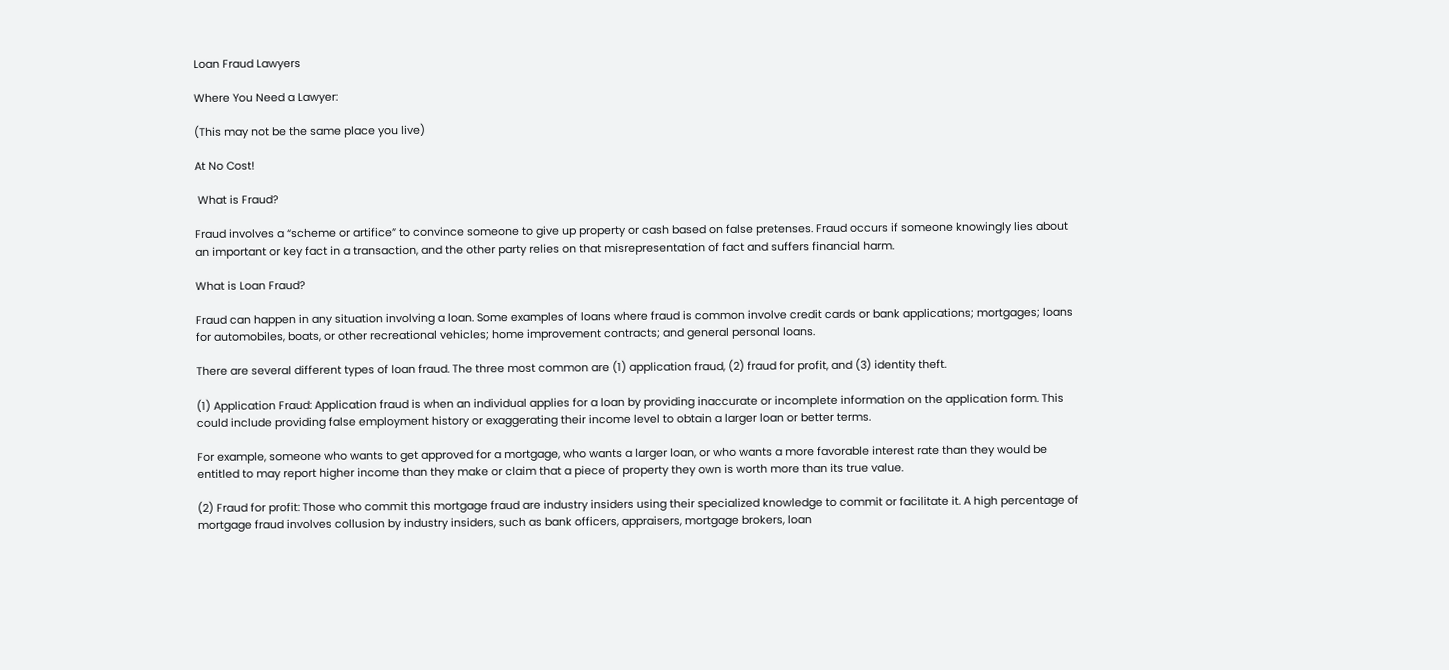Loan Fraud Lawyers

Where You Need a Lawyer:

(This may not be the same place you live)

At No Cost!

 What is Fraud?

Fraud involves a “scheme or artifice” to convince someone to give up property or cash based on false pretenses. Fraud occurs if someone knowingly lies about an important or key fact in a transaction, and the other party relies on that misrepresentation of fact and suffers financial harm.

What is Loan Fraud?

Fraud can happen in any situation involving a loan. Some examples of loans where fraud is common involve credit cards or bank applications; mortgages; loans for automobiles, boats, or other recreational vehicles; home improvement contracts; and general personal loans.

There are several different types of loan fraud. The three most common are (1) application fraud, (2) fraud for profit, and (3) identity theft.

(1) Application Fraud: Application fraud is when an individual applies for a loan by providing inaccurate or incomplete information on the application form. This could include providing false employment history or exaggerating their income level to obtain a larger loan or better terms.

For example, someone who wants to get approved for a mortgage, who wants a larger loan, or who wants a more favorable interest rate than they would be entitled to may report higher income than they make or claim that a piece of property they own is worth more than its true value.

(2) Fraud for profit: Those who commit this mortgage fraud are industry insiders using their specialized knowledge to commit or facilitate it. A high percentage of mortgage fraud involves collusion by industry insiders, such as bank officers, appraisers, mortgage brokers, loan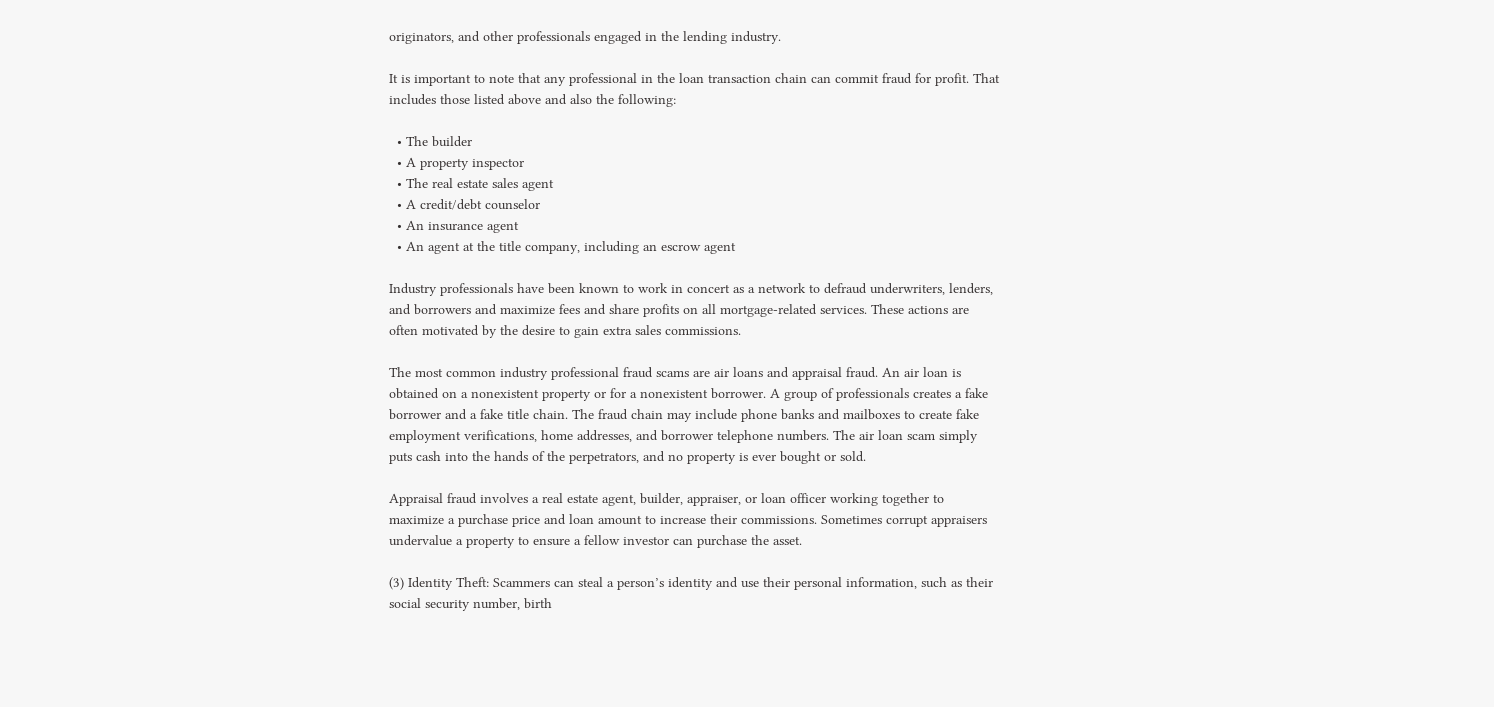originators, and other professionals engaged in the lending industry.

It is important to note that any professional in the loan transaction chain can commit fraud for profit. That includes those listed above and also the following:

  • The builder
  • A property inspector
  • The real estate sales agent
  • A credit/debt counselor
  • An insurance agent
  • An agent at the title company, including an escrow agent

Industry professionals have been known to work in concert as a network to defraud underwriters, lenders, and borrowers and maximize fees and share profits on all mortgage-related services. These actions are often motivated by the desire to gain extra sales commissions.

The most common industry professional fraud scams are air loans and appraisal fraud. An air loan is obtained on a nonexistent property or for a nonexistent borrower. A group of professionals creates a fake borrower and a fake title chain. The fraud chain may include phone banks and mailboxes to create fake employment verifications, home addresses, and borrower telephone numbers. The air loan scam simply puts cash into the hands of the perpetrators, and no property is ever bought or sold.

Appraisal fraud involves a real estate agent, builder, appraiser, or loan officer working together to maximize a purchase price and loan amount to increase their commissions. Sometimes corrupt appraisers undervalue a property to ensure a fellow investor can purchase the asset.

(3) Identity Theft: Scammers can steal a person’s identity and use their personal information, such as their social security number, birth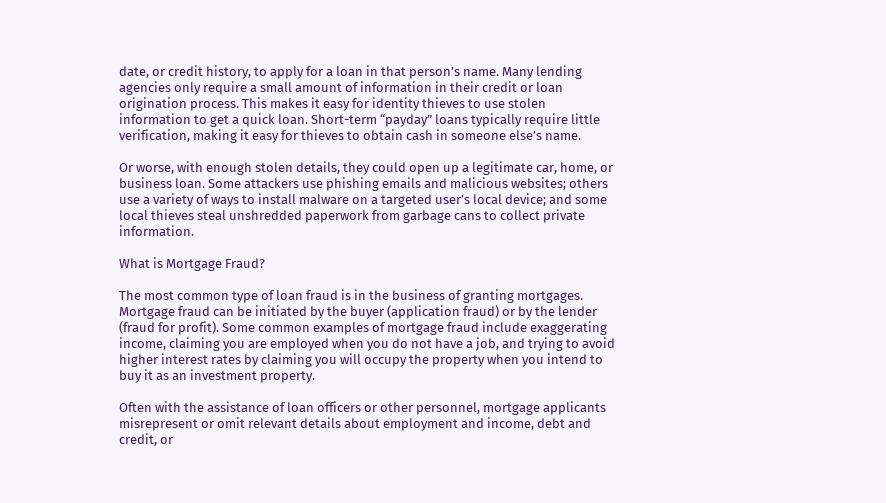date, or credit history, to apply for a loan in that person’s name. Many lending agencies only require a small amount of information in their credit or loan origination process. This makes it easy for identity thieves to use stolen information to get a quick loan. Short-term “payday” loans typically require little verification, making it easy for thieves to obtain cash in someone else’s name.

Or worse, with enough stolen details, they could open up a legitimate car, home, or business loan. Some attackers use phishing emails and malicious websites; others use a variety of ways to install malware on a targeted user’s local device; and some local thieves steal unshredded paperwork from garbage cans to collect private information.

What is Mortgage Fraud?

The most common type of loan fraud is in the business of granting mortgages. Mortgage fraud can be initiated by the buyer (application fraud) or by the lender (fraud for profit). Some common examples of mortgage fraud include exaggerating income, claiming you are employed when you do not have a job, and trying to avoid higher interest rates by claiming you will occupy the property when you intend to buy it as an investment property.

Often with the assistance of loan officers or other personnel, mortgage applicants misrepresent or omit relevant details about employment and income, debt and credit, or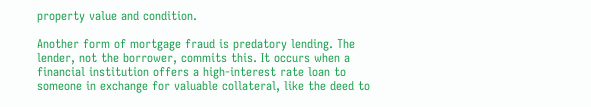property value and condition.

Another form of mortgage fraud is predatory lending. The lender, not the borrower, commits this. It occurs when a financial institution offers a high-interest rate loan to someone in exchange for valuable collateral, like the deed to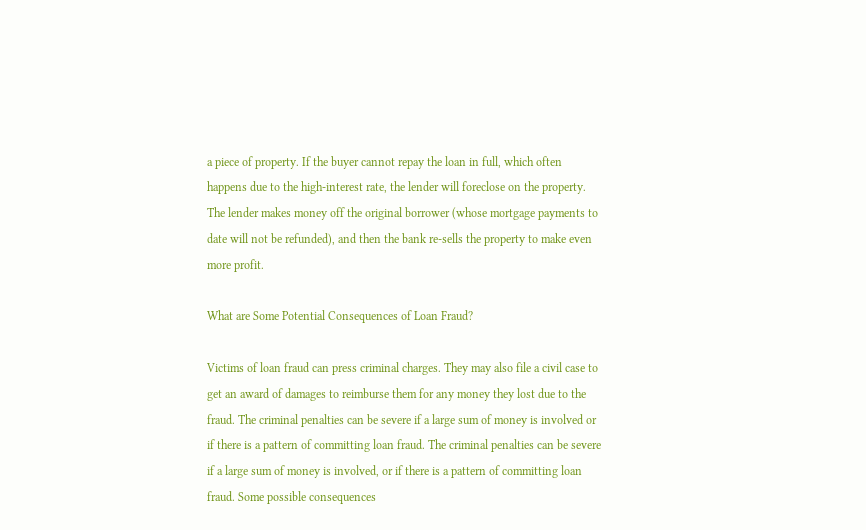a piece of property. If the buyer cannot repay the loan in full, which often happens due to the high-interest rate, the lender will foreclose on the property. The lender makes money off the original borrower (whose mortgage payments to date will not be refunded), and then the bank re-sells the property to make even more profit.

What are Some Potential Consequences of Loan Fraud?

Victims of loan fraud can press criminal charges. They may also file a civil case to get an award of damages to reimburse them for any money they lost due to the fraud. The criminal penalties can be severe if a large sum of money is involved or if there is a pattern of committing loan fraud. The criminal penalties can be severe if a large sum of money is involved, or if there is a pattern of committing loan fraud. Some possible consequences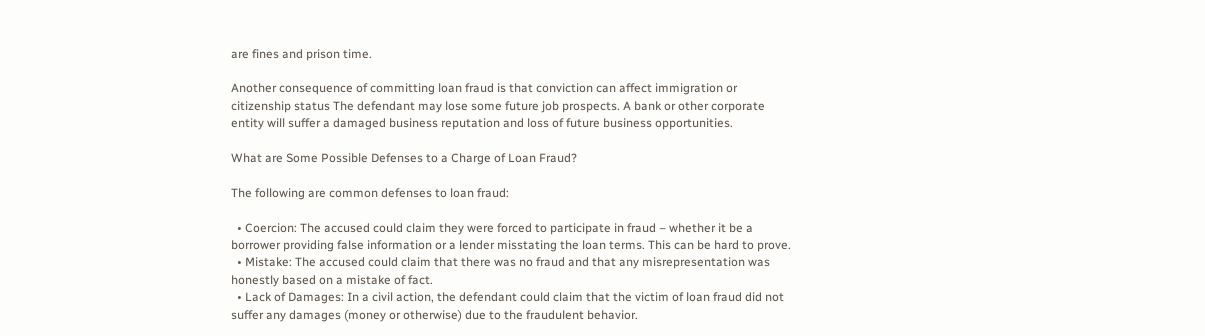are fines and prison time.

Another consequence of committing loan fraud is that conviction can affect immigration or citizenship status The defendant may lose some future job prospects. A bank or other corporate entity will suffer a damaged business reputation and loss of future business opportunities.

What are Some Possible Defenses to a Charge of Loan Fraud?

The following are common defenses to loan fraud:

  • Coercion: The accused could claim they were forced to participate in fraud – whether it be a borrower providing false information or a lender misstating the loan terms. This can be hard to prove.
  • Mistake: The accused could claim that there was no fraud and that any misrepresentation was honestly based on a mistake of fact.
  • Lack of Damages: In a civil action, the defendant could claim that the victim of loan fraud did not suffer any damages (money or otherwise) due to the fraudulent behavior.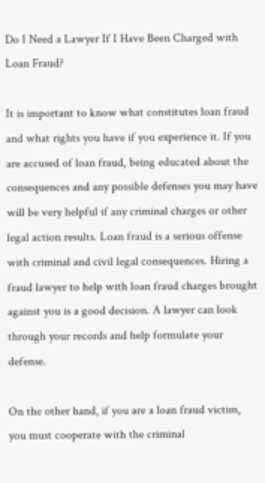Do I Need a Lawyer If I Have Been Charged with Loan Fraud?

It is important to know what constitutes loan fraud and what rights you have if you experience it. If you are accused of loan fraud, being educated about the consequences and any possible defenses you may have will be very helpful if any criminal charges or other legal action results. Loan fraud is a serious offense with criminal and civil legal consequences. Hiring a fraud lawyer to help with loan fraud charges brought against you is a good decision. A lawyer can look through your records and help formulate your defense.

On the other hand, if you are a loan fraud victim, you must cooperate with the criminal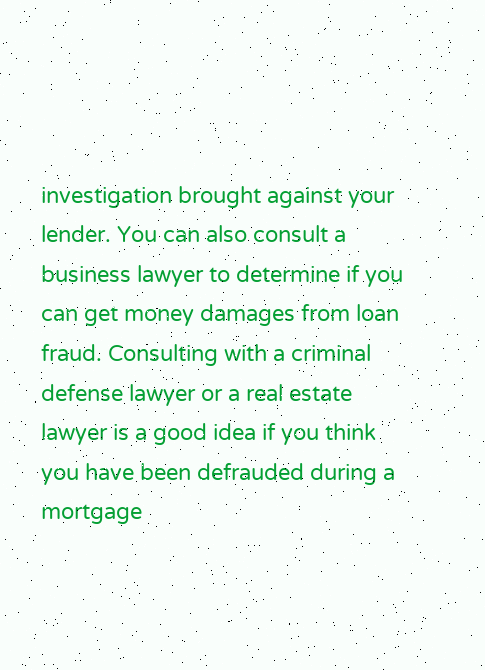investigation brought against your lender. You can also consult a business lawyer to determine if you can get money damages from loan fraud. Consulting with a criminal defense lawyer or a real estate lawyer is a good idea if you think you have been defrauded during a mortgage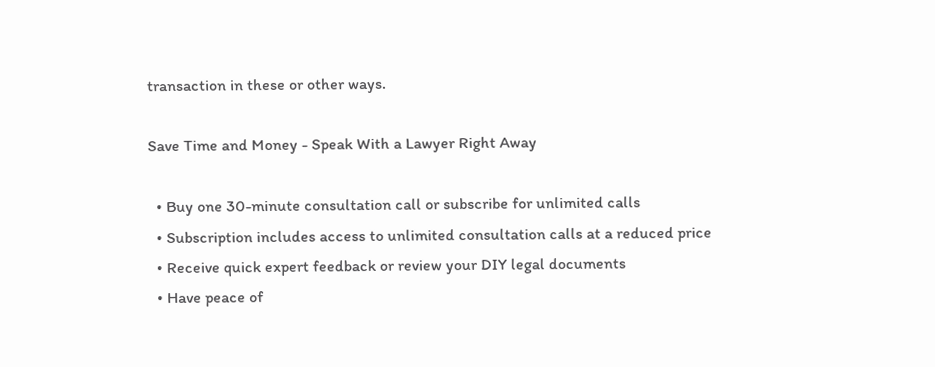transaction in these or other ways.

Save Time and Money - Speak With a Lawyer Right Away

  • Buy one 30-minute consultation call or subscribe for unlimited calls
  • Subscription includes access to unlimited consultation calls at a reduced price
  • Receive quick expert feedback or review your DIY legal documents
  • Have peace of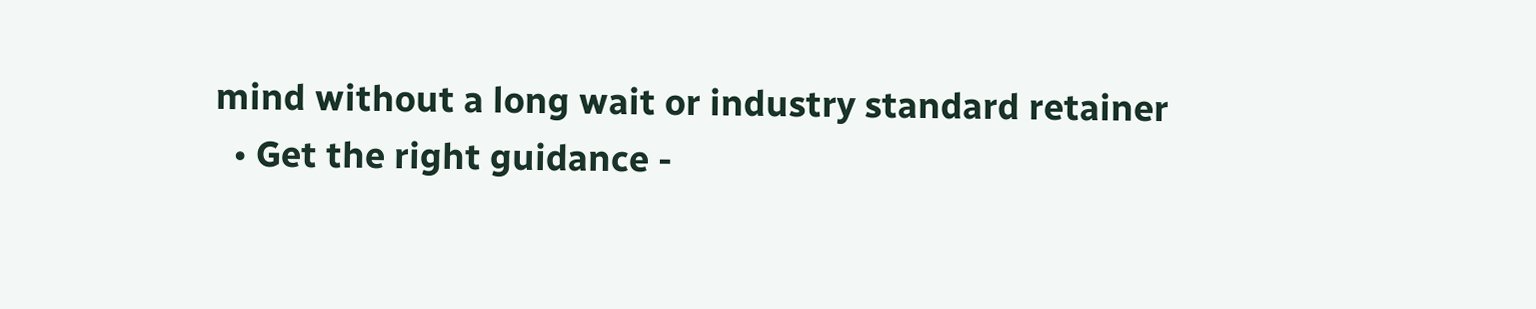mind without a long wait or industry standard retainer
  • Get the right guidance -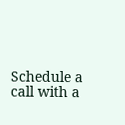Schedule a call with a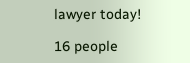lawyer today!

16 people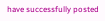have successfully posted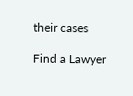their cases

Find a Lawyer